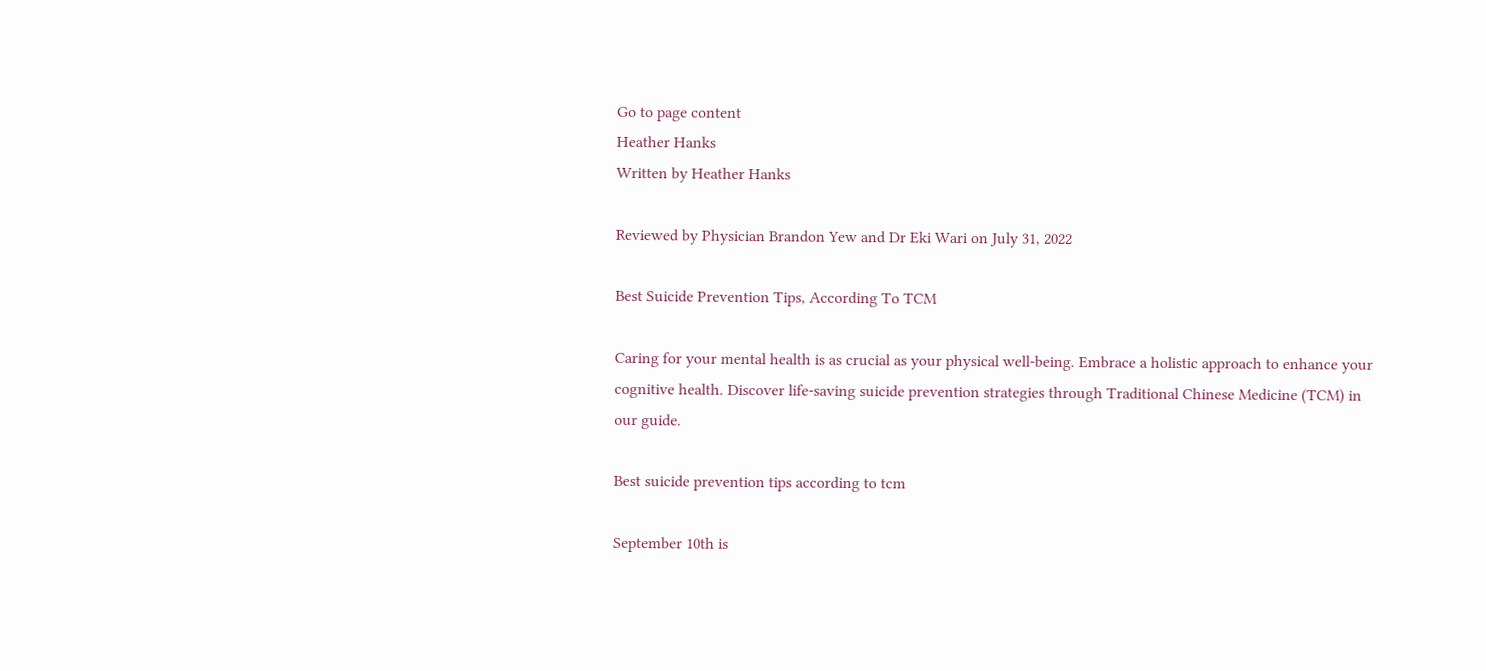Go to page content
Heather Hanks
Written by Heather Hanks

Reviewed by Physician Brandon Yew and Dr Eki Wari on July 31, 2022

Best Suicide Prevention Tips, According To TCM

Caring for your mental health is as crucial as your physical well-being. Embrace a holistic approach to enhance your cognitive health. Discover life-saving suicide prevention strategies through Traditional Chinese Medicine (TCM) in our guide.

Best suicide prevention tips according to tcm

September 10th is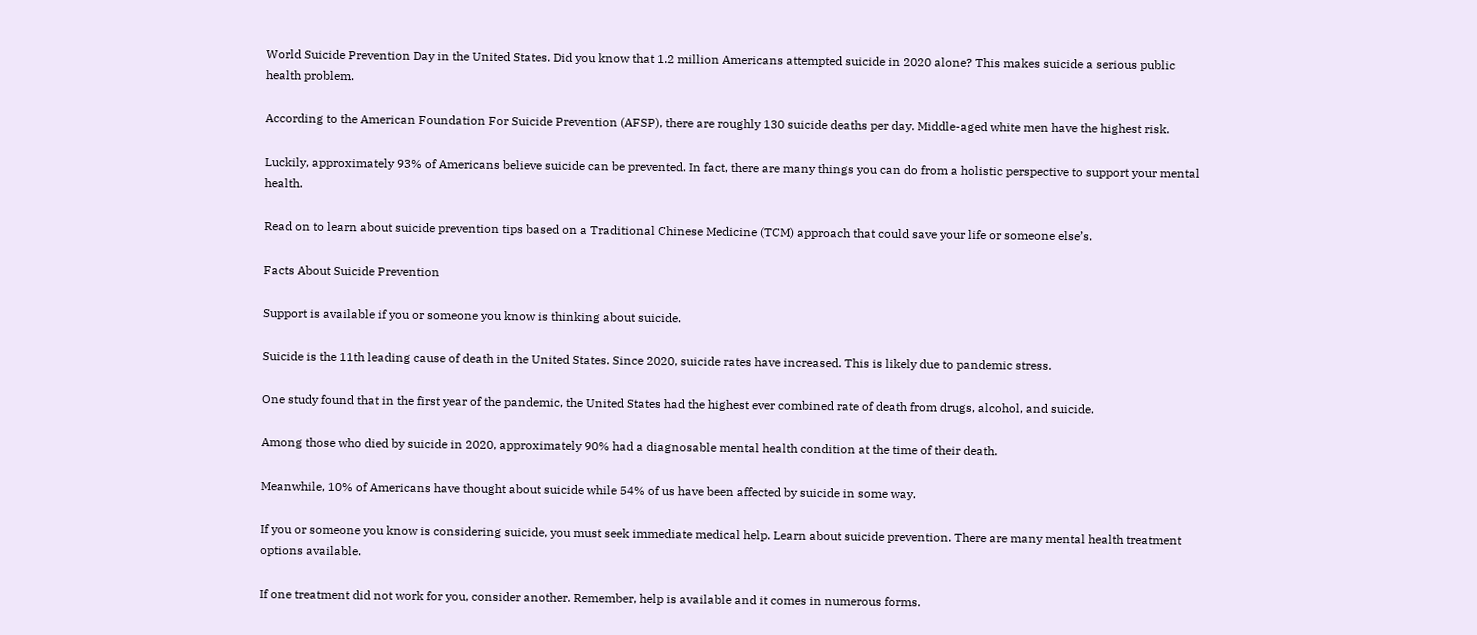World Suicide Prevention Day in the United States. Did you know that 1.2 million Americans attempted suicide in 2020 alone? This makes suicide a serious public health problem.

According to the American Foundation For Suicide Prevention (AFSP), there are roughly 130 suicide deaths per day. Middle-aged white men have the highest risk.

Luckily, approximately 93% of Americans believe suicide can be prevented. In fact, there are many things you can do from a holistic perspective to support your mental health.

Read on to learn about suicide prevention tips based on a Traditional Chinese Medicine (TCM) approach that could save your life or someone else’s.

Facts About Suicide Prevention

Support is available if you or someone you know is thinking about suicide.

Suicide is the 11th leading cause of death in the United States. Since 2020, suicide rates have increased. This is likely due to pandemic stress.

One study found that in the first year of the pandemic, the United States had the highest ever combined rate of death from drugs, alcohol, and suicide.

Among those who died by suicide in 2020, approximately 90% had a diagnosable mental health condition at the time of their death.

Meanwhile, 10% of Americans have thought about suicide while 54% of us have been affected by suicide in some way.

If you or someone you know is considering suicide, you must seek immediate medical help. Learn about suicide prevention. There are many mental health treatment options available.

If one treatment did not work for you, consider another. Remember, help is available and it comes in numerous forms.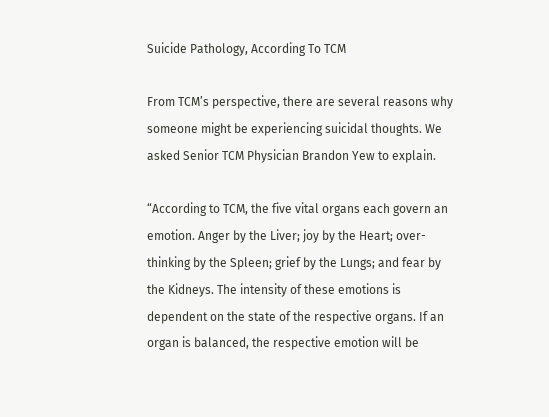Suicide Pathology, According To TCM

From TCM’s perspective, there are several reasons why someone might be experiencing suicidal thoughts. We asked Senior TCM Physician Brandon Yew to explain.

“According to TCM, the five vital organs each govern an emotion. Anger by the Liver; joy by the Heart; over-thinking by the Spleen; grief by the Lungs; and fear by the Kidneys. The intensity of these emotions is dependent on the state of the respective organs. If an organ is balanced, the respective emotion will be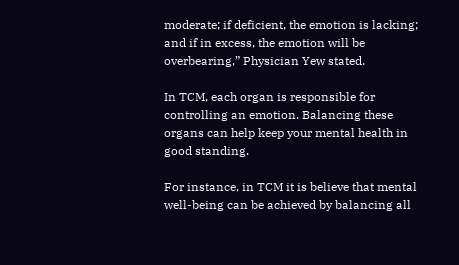moderate; if deficient, the emotion is lacking; and if in excess, the emotion will be overbearing,” Physician Yew stated.

In TCM, each organ is responsible for controlling an emotion. Balancing these organs can help keep your mental health in good standing.

For instance, in TCM it is believe that mental well-being can be achieved by balancing all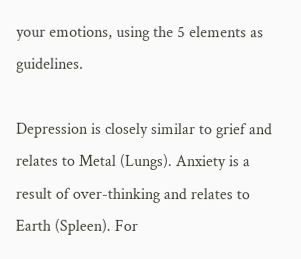your emotions, using the 5 elements as guidelines.

Depression is closely similar to grief and relates to Metal (Lungs). Anxiety is a result of over-thinking and relates to Earth (Spleen). For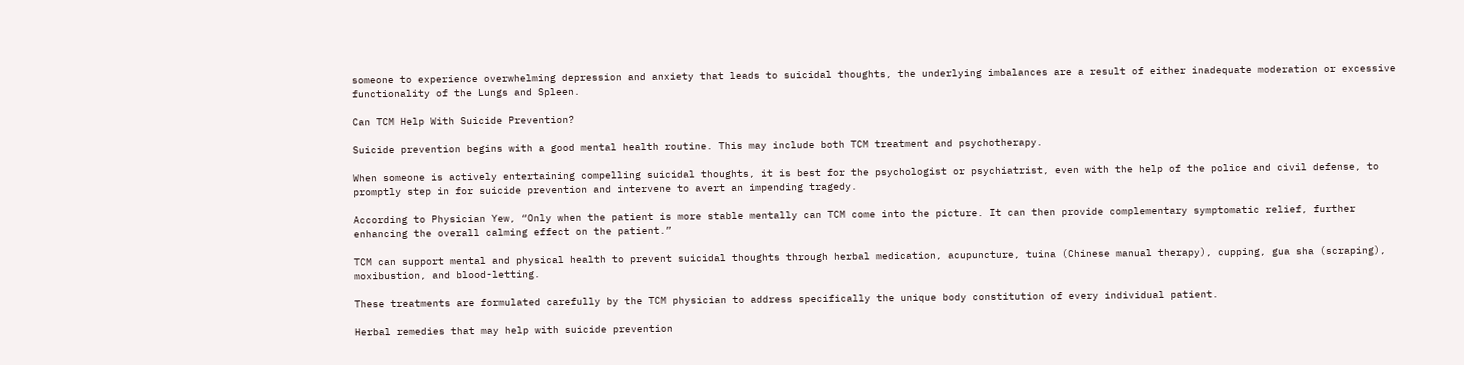someone to experience overwhelming depression and anxiety that leads to suicidal thoughts, the underlying imbalances are a result of either inadequate moderation or excessive functionality of the Lungs and Spleen.

Can TCM Help With Suicide Prevention?

Suicide prevention begins with a good mental health routine. This may include both TCM treatment and psychotherapy.

When someone is actively entertaining compelling suicidal thoughts, it is best for the psychologist or psychiatrist, even with the help of the police and civil defense, to promptly step in for suicide prevention and intervene to avert an impending tragedy.

According to Physician Yew, “Only when the patient is more stable mentally can TCM come into the picture. It can then provide complementary symptomatic relief, further enhancing the overall calming effect on the patient.”

TCM can support mental and physical health to prevent suicidal thoughts through herbal medication, acupuncture, tuina (Chinese manual therapy), cupping, gua sha (scraping), moxibustion, and blood-letting.

These treatments are formulated carefully by the TCM physician to address specifically the unique body constitution of every individual patient.

Herbal remedies that may help with suicide prevention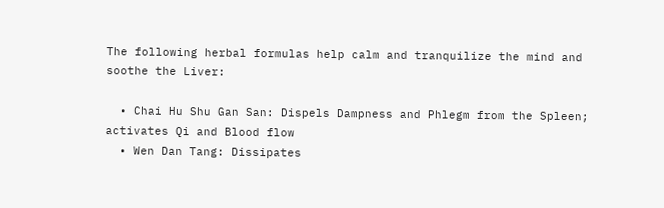The following herbal formulas help calm and tranquilize the mind and soothe the Liver:

  • Chai Hu Shu Gan San: Dispels Dampness and Phlegm from the Spleen; activates Qi and Blood flow
  • Wen Dan Tang: Dissipates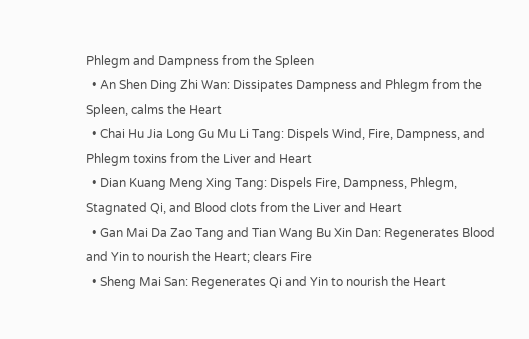Phlegm and Dampness from the Spleen
  • An Shen Ding Zhi Wan: Dissipates Dampness and Phlegm from the Spleen, calms the Heart
  • Chai Hu Jia Long Gu Mu Li Tang: Dispels Wind, Fire, Dampness, and Phlegm toxins from the Liver and Heart
  • Dian Kuang Meng Xing Tang: Dispels Fire, Dampness, Phlegm, Stagnated Qi, and Blood clots from the Liver and Heart
  • Gan Mai Da Zao Tang and Tian Wang Bu Xin Dan: Regenerates Blood and Yin to nourish the Heart; clears Fire
  • Sheng Mai San: Regenerates Qi and Yin to nourish the Heart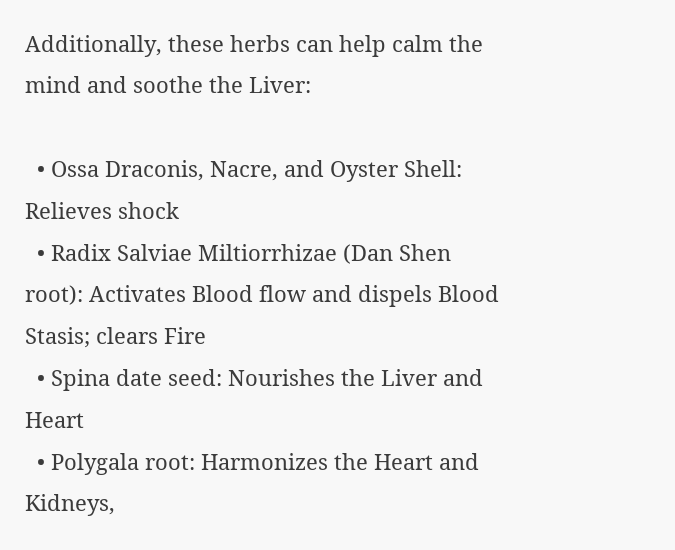Additionally, these herbs can help calm the mind and soothe the Liver:

  • Ossa Draconis, Nacre, and Oyster Shell: Relieves shock
  • Radix Salviae Miltiorrhizae (Dan Shen root): Activates Blood flow and dispels Blood Stasis; clears Fire
  • Spina date seed: Nourishes the Liver and Heart
  • Polygala root: Harmonizes the Heart and Kidneys,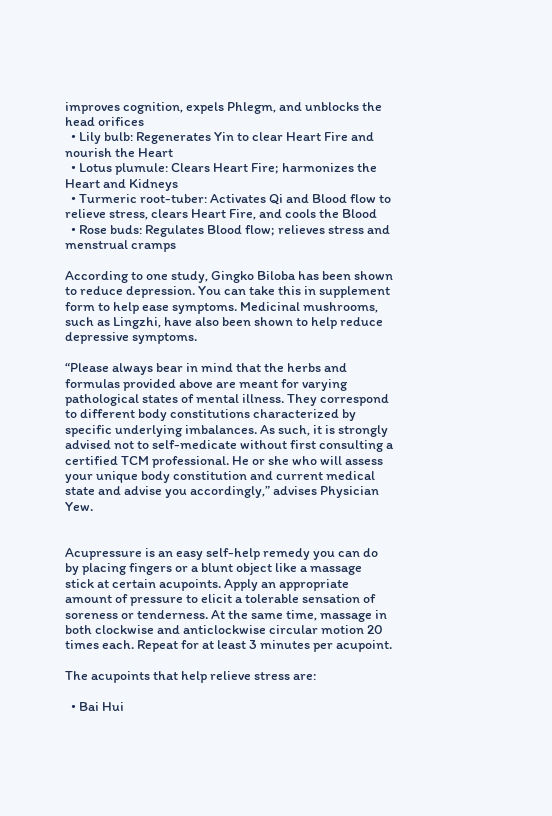improves cognition, expels Phlegm, and unblocks the head orifices
  • Lily bulb: Regenerates Yin to clear Heart Fire and nourish the Heart
  • Lotus plumule: Clears Heart Fire; harmonizes the Heart and Kidneys
  • Turmeric root-tuber: Activates Qi and Blood flow to relieve stress, clears Heart Fire, and cools the Blood
  • Rose buds: Regulates Blood flow; relieves stress and menstrual cramps

According to one study, Gingko Biloba has been shown to reduce depression. You can take this in supplement form to help ease symptoms. Medicinal mushrooms, such as Lingzhi, have also been shown to help reduce depressive symptoms.

“Please always bear in mind that the herbs and formulas provided above are meant for varying pathological states of mental illness. They correspond to different body constitutions characterized by specific underlying imbalances. As such, it is strongly advised not to self-medicate without first consulting a certified TCM professional. He or she who will assess your unique body constitution and current medical state and advise you accordingly,” advises Physician Yew.


Acupressure is an easy self-help remedy you can do by placing fingers or a blunt object like a massage stick at certain acupoints. Apply an appropriate amount of pressure to elicit a tolerable sensation of soreness or tenderness. At the same time, massage in both clockwise and anticlockwise circular motion 20 times each. Repeat for at least 3 minutes per acupoint.

The acupoints that help relieve stress are:

  • Bai Hui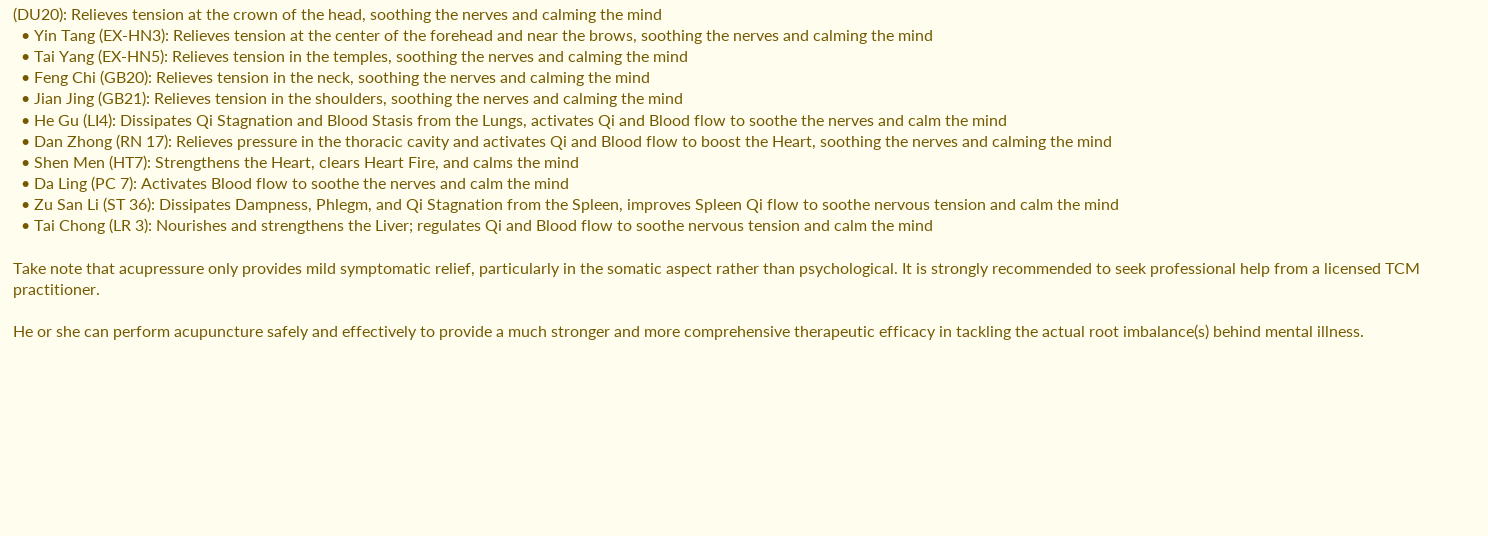(DU20): Relieves tension at the crown of the head, soothing the nerves and calming the mind
  • Yin Tang (EX-HN3): Relieves tension at the center of the forehead and near the brows, soothing the nerves and calming the mind
  • Tai Yang (EX-HN5): Relieves tension in the temples, soothing the nerves and calming the mind
  • Feng Chi (GB20): Relieves tension in the neck, soothing the nerves and calming the mind
  • Jian Jing (GB21): Relieves tension in the shoulders, soothing the nerves and calming the mind
  • He Gu (LI4): Dissipates Qi Stagnation and Blood Stasis from the Lungs, activates Qi and Blood flow to soothe the nerves and calm the mind
  • Dan Zhong (RN 17): Relieves pressure in the thoracic cavity and activates Qi and Blood flow to boost the Heart, soothing the nerves and calming the mind
  • Shen Men (HT7): Strengthens the Heart, clears Heart Fire, and calms the mind
  • Da Ling (PC 7): Activates Blood flow to soothe the nerves and calm the mind
  • Zu San Li (ST 36): Dissipates Dampness, Phlegm, and Qi Stagnation from the Spleen, improves Spleen Qi flow to soothe nervous tension and calm the mind
  • Tai Chong (LR 3): Nourishes and strengthens the Liver; regulates Qi and Blood flow to soothe nervous tension and calm the mind

Take note that acupressure only provides mild symptomatic relief, particularly in the somatic aspect rather than psychological. It is strongly recommended to seek professional help from a licensed TCM practitioner.

He or she can perform acupuncture safely and effectively to provide a much stronger and more comprehensive therapeutic efficacy in tackling the actual root imbalance(s) behind mental illness.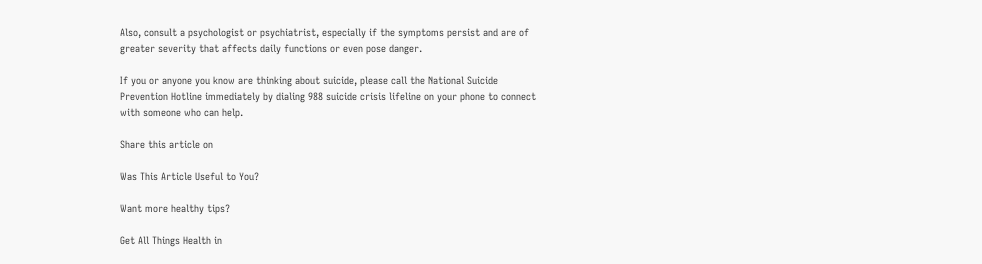Also, consult a psychologist or psychiatrist, especially if the symptoms persist and are of greater severity that affects daily functions or even pose danger.

If you or anyone you know are thinking about suicide, please call the National Suicide Prevention Hotline immediately by dialing 988 suicide crisis lifeline on your phone to connect with someone who can help.

Share this article on

Was This Article Useful to You?

Want more healthy tips?

Get All Things Health in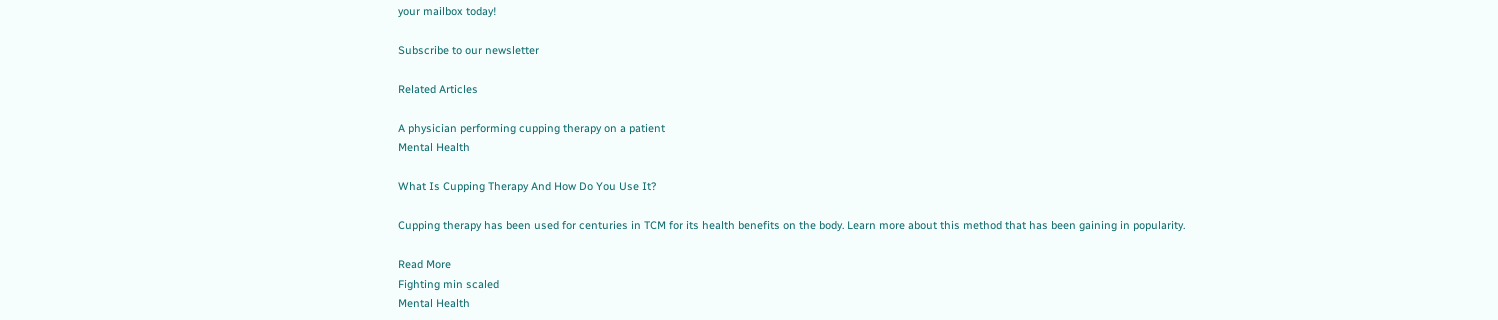your mailbox today!

Subscribe to our newsletter

Related Articles

A physician performing cupping therapy on a patient
Mental Health

What Is Cupping Therapy And How Do You Use It?

Cupping therapy has been used for centuries in TCM for its health benefits on the body. Learn more about this method that has been gaining in popularity.

Read More
Fighting min scaled
Mental Health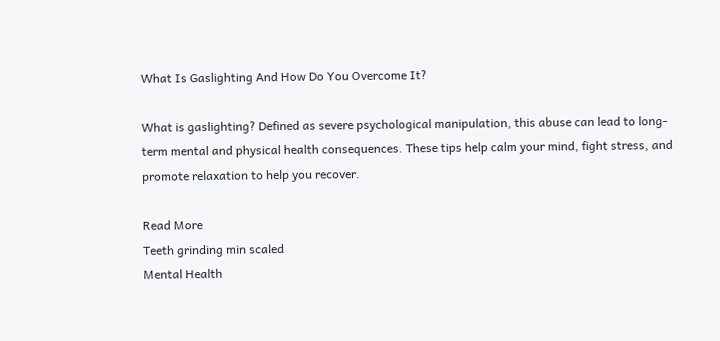What Is Gaslighting And How Do You Overcome It?

What is gaslighting? Defined as severe psychological manipulation, this abuse can lead to long-term mental and physical health consequences. These tips help calm your mind, fight stress, and promote relaxation to help you recover.

Read More
Teeth grinding min scaled
Mental Health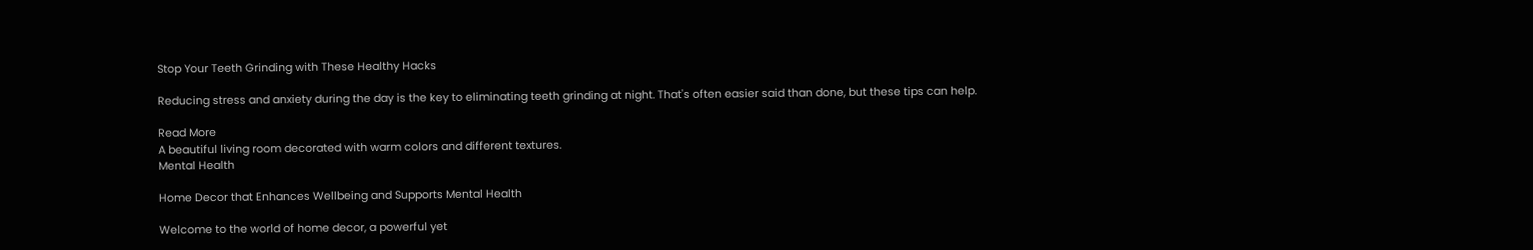Stop Your Teeth Grinding with These Healthy Hacks

Reducing stress and anxiety during the day is the key to eliminating teeth grinding at night. That's often easier said than done, but these tips can help.

Read More
A beautiful living room decorated with warm colors and different textures.
Mental Health

Home Decor that Enhances Wellbeing and Supports Mental Health

Welcome to the world of home decor, a powerful yet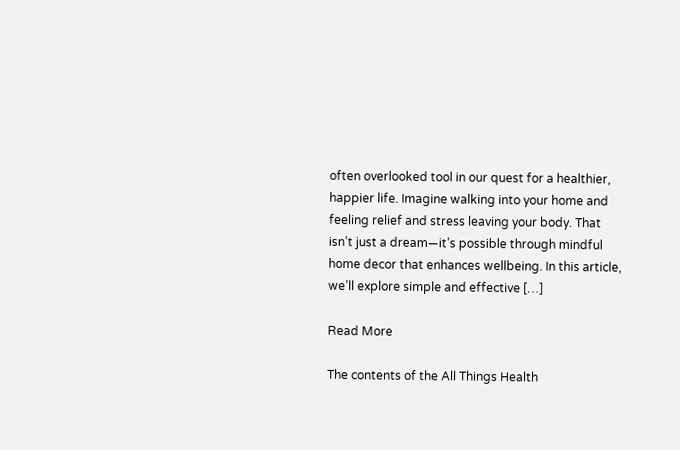often overlooked tool in our quest for a healthier, happier life. Imagine walking into your home and feeling relief and stress leaving your body. That isn’t just a dream—it’s possible through mindful home decor that enhances wellbeing. In this article, we’ll explore simple and effective […]

Read More

The contents of the All Things Health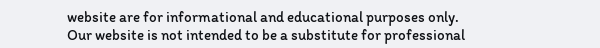website are for informational and educational purposes only.
Our website is not intended to be a substitute for professional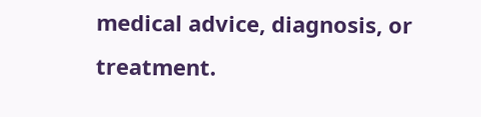medical advice, diagnosis, or treatment.